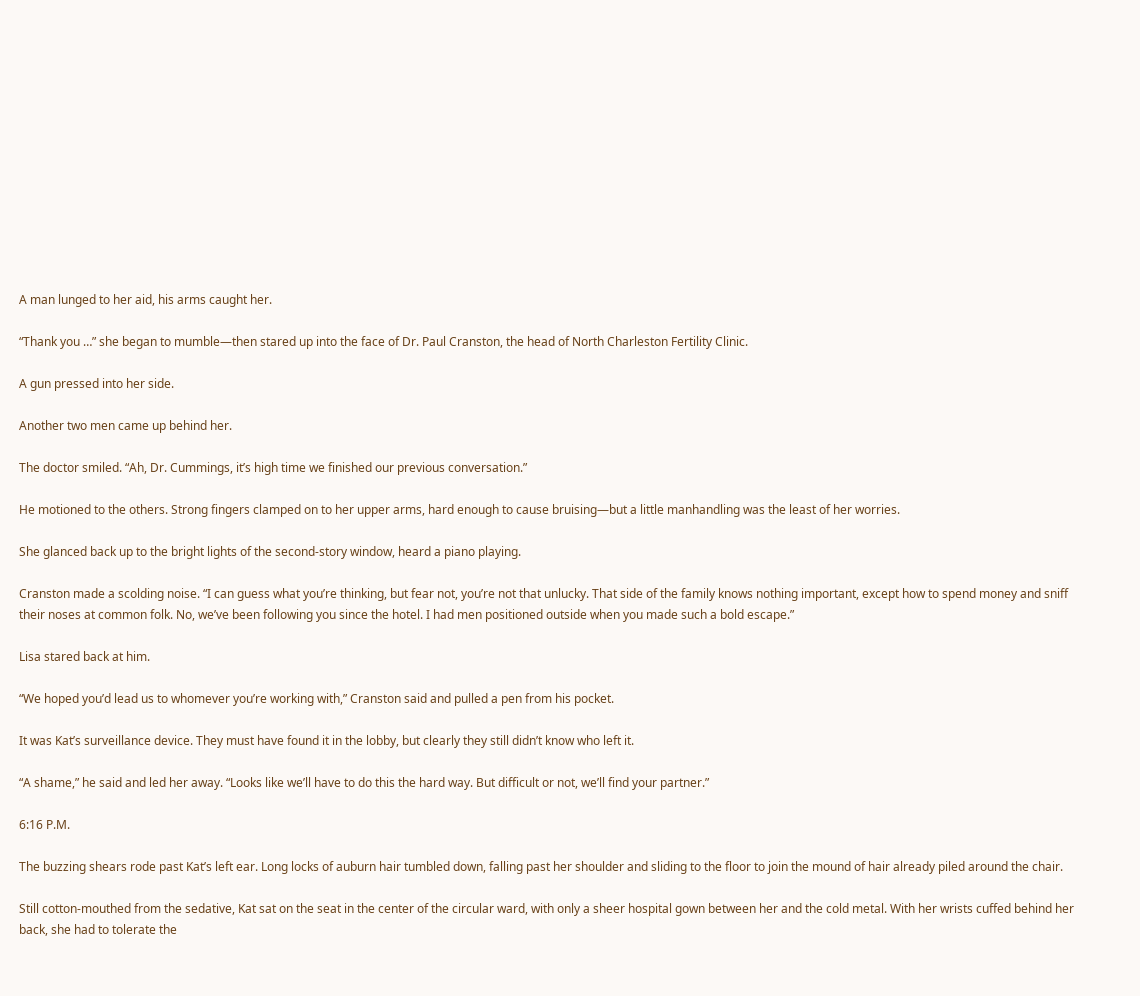A man lunged to her aid, his arms caught her.

“Thank you …” she began to mumble—then stared up into the face of Dr. Paul Cranston, the head of North Charleston Fertility Clinic.

A gun pressed into her side.

Another two men came up behind her.

The doctor smiled. “Ah, Dr. Cummings, it’s high time we finished our previous conversation.”

He motioned to the others. Strong fingers clamped on to her upper arms, hard enough to cause bruising—but a little manhandling was the least of her worries.

She glanced back up to the bright lights of the second-story window, heard a piano playing.

Cranston made a scolding noise. “I can guess what you’re thinking, but fear not, you’re not that unlucky. That side of the family knows nothing important, except how to spend money and sniff their noses at common folk. No, we’ve been following you since the hotel. I had men positioned outside when you made such a bold escape.”

Lisa stared back at him.

“We hoped you’d lead us to whomever you’re working with,” Cranston said and pulled a pen from his pocket.

It was Kat’s surveillance device. They must have found it in the lobby, but clearly they still didn’t know who left it.

“A shame,” he said and led her away. “Looks like we’ll have to do this the hard way. But difficult or not, we’ll find your partner.”

6:16 P.M.

The buzzing shears rode past Kat’s left ear. Long locks of auburn hair tumbled down, falling past her shoulder and sliding to the floor to join the mound of hair already piled around the chair.

Still cotton-mouthed from the sedative, Kat sat on the seat in the center of the circular ward, with only a sheer hospital gown between her and the cold metal. With her wrists cuffed behind her back, she had to tolerate the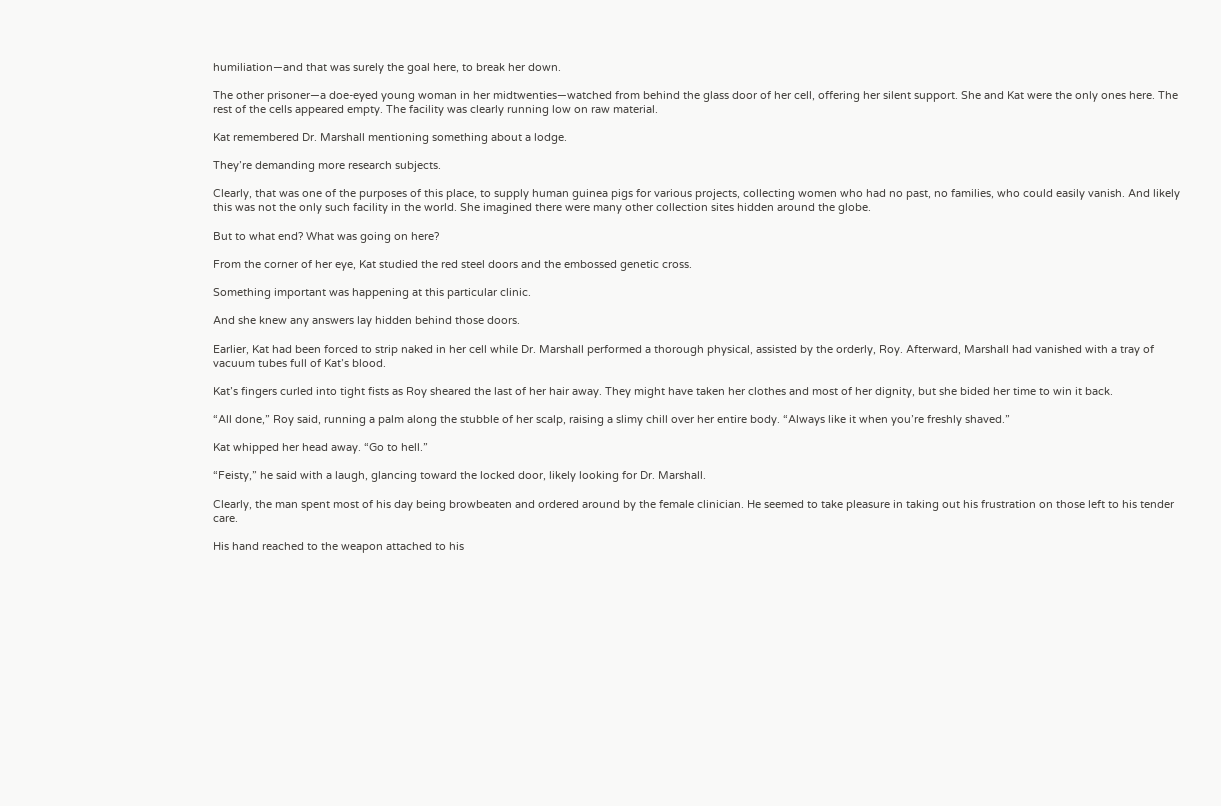humiliation—and that was surely the goal here, to break her down.

The other prisoner—a doe-eyed young woman in her midtwenties—watched from behind the glass door of her cell, offering her silent support. She and Kat were the only ones here. The rest of the cells appeared empty. The facility was clearly running low on raw material.

Kat remembered Dr. Marshall mentioning something about a lodge.

They’re demanding more research subjects.

Clearly, that was one of the purposes of this place, to supply human guinea pigs for various projects, collecting women who had no past, no families, who could easily vanish. And likely this was not the only such facility in the world. She imagined there were many other collection sites hidden around the globe.

But to what end? What was going on here?

From the corner of her eye, Kat studied the red steel doors and the embossed genetic cross.

Something important was happening at this particular clinic.

And she knew any answers lay hidden behind those doors.

Earlier, Kat had been forced to strip naked in her cell while Dr. Marshall performed a thorough physical, assisted by the orderly, Roy. Afterward, Marshall had vanished with a tray of vacuum tubes full of Kat’s blood.

Kat’s fingers curled into tight fists as Roy sheared the last of her hair away. They might have taken her clothes and most of her dignity, but she bided her time to win it back.

“All done,” Roy said, running a palm along the stubble of her scalp, raising a slimy chill over her entire body. “Always like it when you’re freshly shaved.”

Kat whipped her head away. “Go to hell.”

“Feisty,” he said with a laugh, glancing toward the locked door, likely looking for Dr. Marshall.

Clearly, the man spent most of his day being browbeaten and ordered around by the female clinician. He seemed to take pleasure in taking out his frustration on those left to his tender care.

His hand reached to the weapon attached to his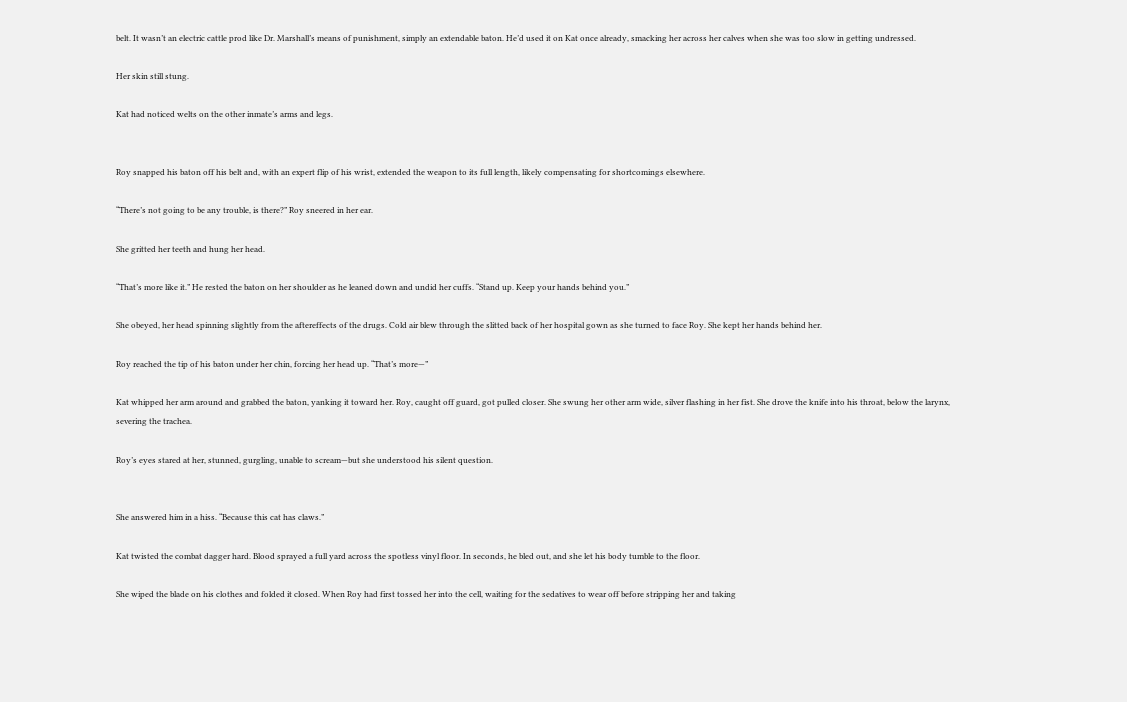belt. It wasn’t an electric cattle prod like Dr. Marshall’s means of punishment, simply an extendable baton. He’d used it on Kat once already, smacking her across her calves when she was too slow in getting undressed.

Her skin still stung.

Kat had noticed welts on the other inmate’s arms and legs.


Roy snapped his baton off his belt and, with an expert flip of his wrist, extended the weapon to its full length, likely compensating for shortcomings elsewhere.

“There’s not going to be any trouble, is there?” Roy sneered in her ear.

She gritted her teeth and hung her head.

“That’s more like it.” He rested the baton on her shoulder as he leaned down and undid her cuffs. “Stand up. Keep your hands behind you.”

She obeyed, her head spinning slightly from the aftereffects of the drugs. Cold air blew through the slitted back of her hospital gown as she turned to face Roy. She kept her hands behind her.

Roy reached the tip of his baton under her chin, forcing her head up. “That’s more—”

Kat whipped her arm around and grabbed the baton, yanking it toward her. Roy, caught off guard, got pulled closer. She swung her other arm wide, silver flashing in her fist. She drove the knife into his throat, below the larynx, severing the trachea.

Roy’s eyes stared at her, stunned, gurgling, unable to scream—but she understood his silent question.


She answered him in a hiss. “Because this cat has claws.”

Kat twisted the combat dagger hard. Blood sprayed a full yard across the spotless vinyl floor. In seconds, he bled out, and she let his body tumble to the floor.

She wiped the blade on his clothes and folded it closed. When Roy had first tossed her into the cell, waiting for the sedatives to wear off before stripping her and taking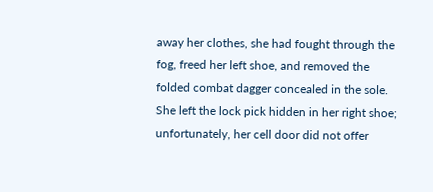away her clothes, she had fought through the fog, freed her left shoe, and removed the folded combat dagger concealed in the sole. She left the lock pick hidden in her right shoe; unfortunately, her cell door did not offer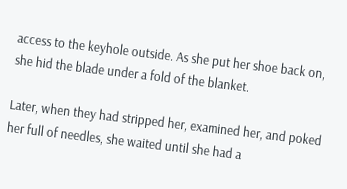access to the keyhole outside. As she put her shoe back on, she hid the blade under a fold of the blanket.

Later, when they had stripped her, examined her, and poked her full of needles, she waited until she had a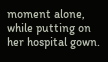moment alone, while putting on her hospital gown.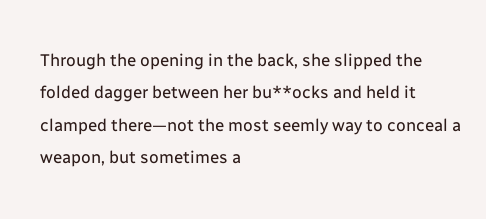Through the opening in the back, she slipped the folded dagger between her bu**ocks and held it clamped there—not the most seemly way to conceal a weapon, but sometimes a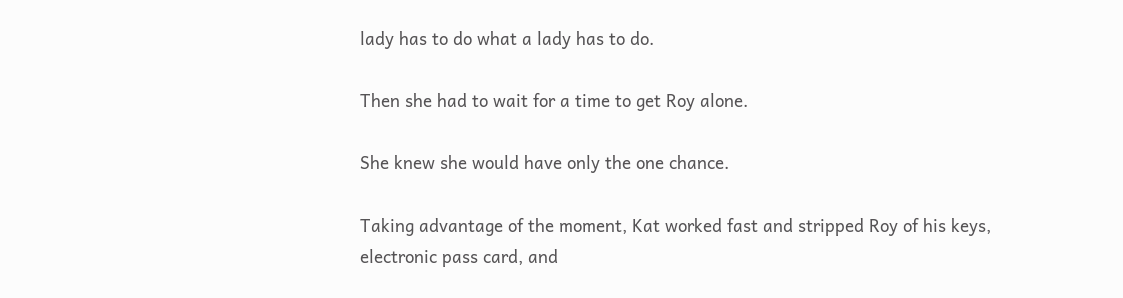lady has to do what a lady has to do.

Then she had to wait for a time to get Roy alone.

She knew she would have only the one chance.

Taking advantage of the moment, Kat worked fast and stripped Roy of his keys, electronic pass card, and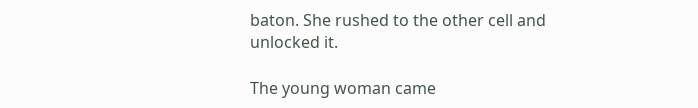baton. She rushed to the other cell and unlocked it.

The young woman came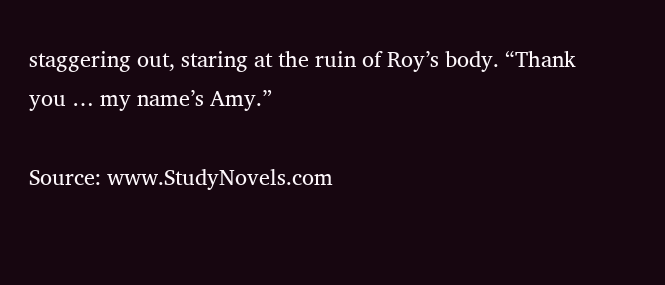staggering out, staring at the ruin of Roy’s body. “Thank you … my name’s Amy.”

Source: www.StudyNovels.com